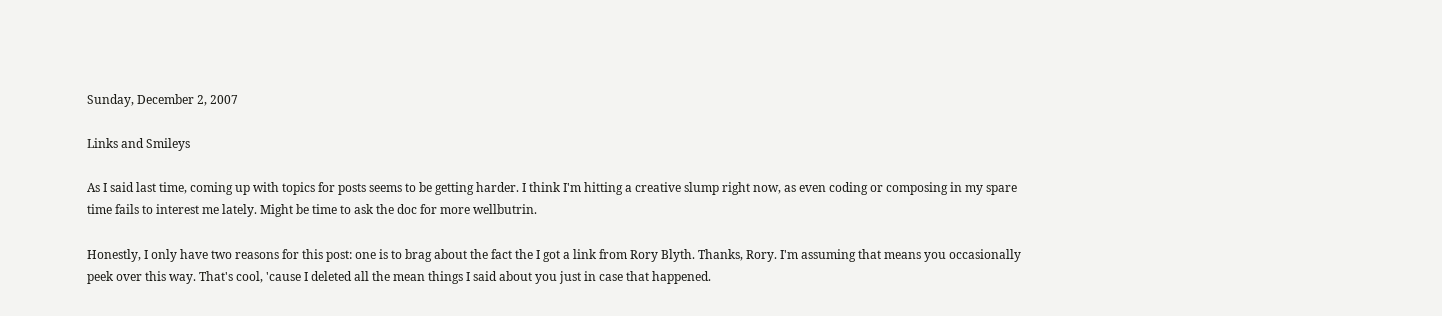Sunday, December 2, 2007

Links and Smileys

As I said last time, coming up with topics for posts seems to be getting harder. I think I'm hitting a creative slump right now, as even coding or composing in my spare time fails to interest me lately. Might be time to ask the doc for more wellbutrin.

Honestly, I only have two reasons for this post: one is to brag about the fact the I got a link from Rory Blyth. Thanks, Rory. I'm assuming that means you occasionally peek over this way. That's cool, 'cause I deleted all the mean things I said about you just in case that happened.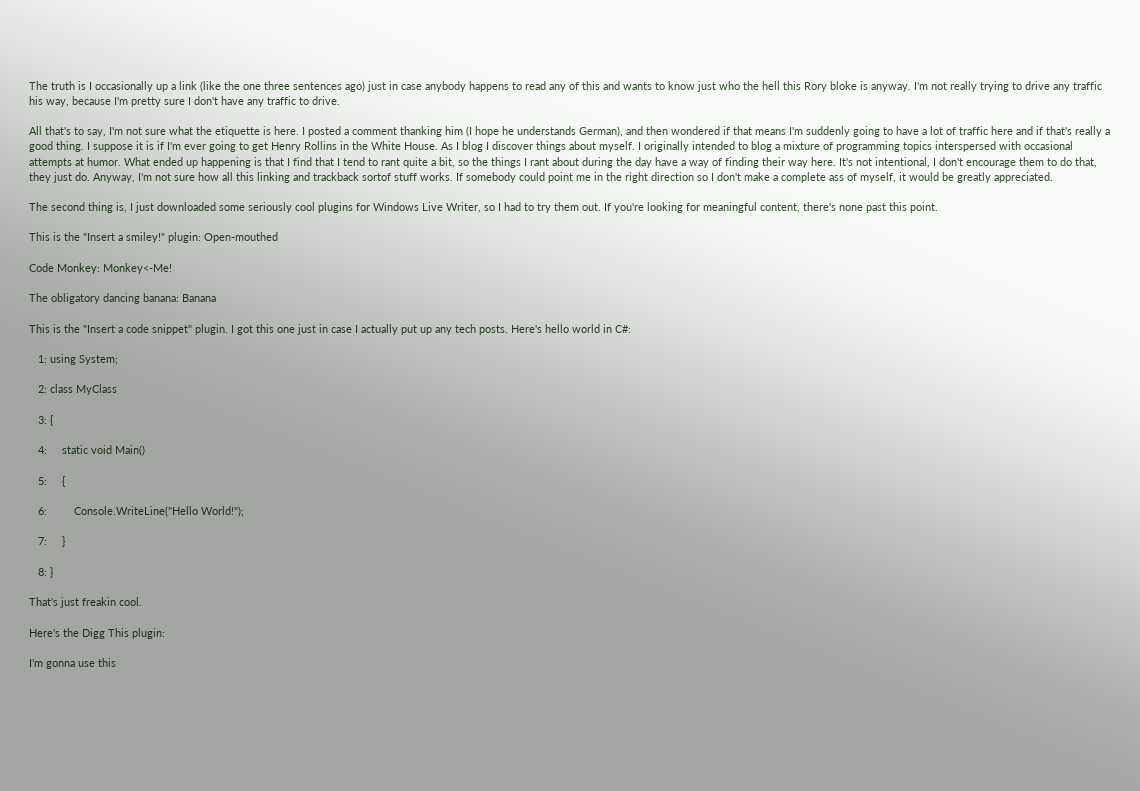The truth is I occasionally up a link (like the one three sentences ago) just in case anybody happens to read any of this and wants to know just who the hell this Rory bloke is anyway. I'm not really trying to drive any traffic his way, because I'm pretty sure I don't have any traffic to drive.

All that's to say, I'm not sure what the etiquette is here. I posted a comment thanking him (I hope he understands German), and then wondered if that means I'm suddenly going to have a lot of traffic here and if that's really a good thing. I suppose it is if I'm ever going to get Henry Rollins in the White House. As I blog I discover things about myself. I originally intended to blog a mixture of programming topics interspersed with occasional attempts at humor. What ended up happening is that I find that I tend to rant quite a bit, so the things I rant about during the day have a way of finding their way here. It's not intentional, I don't encourage them to do that, they just do. Anyway, I'm not sure how all this linking and trackback sortof stuff works. If somebody could point me in the right direction so I don't make a complete ass of myself, it would be greatly appreciated.

The second thing is, I just downloaded some seriously cool plugins for Windows Live Writer, so I had to try them out. If you're looking for meaningful content, there's none past this point.

This is the "Insert a smiley!" plugin: Open-mouthed

Code Monkey: Monkey<-Me!

The obligatory dancing banana: Banana

This is the "Insert a code snippet" plugin. I got this one just in case I actually put up any tech posts. Here's hello world in C#:

   1: using System;

   2: class MyClass

   3: {

   4:     static void Main()

   5:     {

   6:         Console.WriteLine("Hello World!");

   7:     }

   8: }

That's just freakin cool.

Here's the Digg This plugin:

I'm gonna use this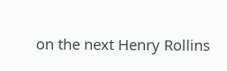on the next Henry Rollins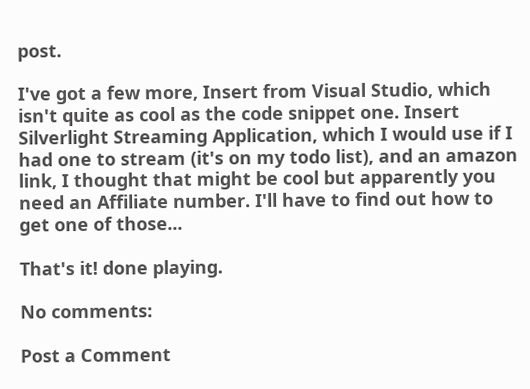post.

I've got a few more, Insert from Visual Studio, which isn't quite as cool as the code snippet one. Insert Silverlight Streaming Application, which I would use if I had one to stream (it's on my todo list), and an amazon link, I thought that might be cool but apparently you need an Affiliate number. I'll have to find out how to get one of those...

That's it! done playing.

No comments:

Post a Comment